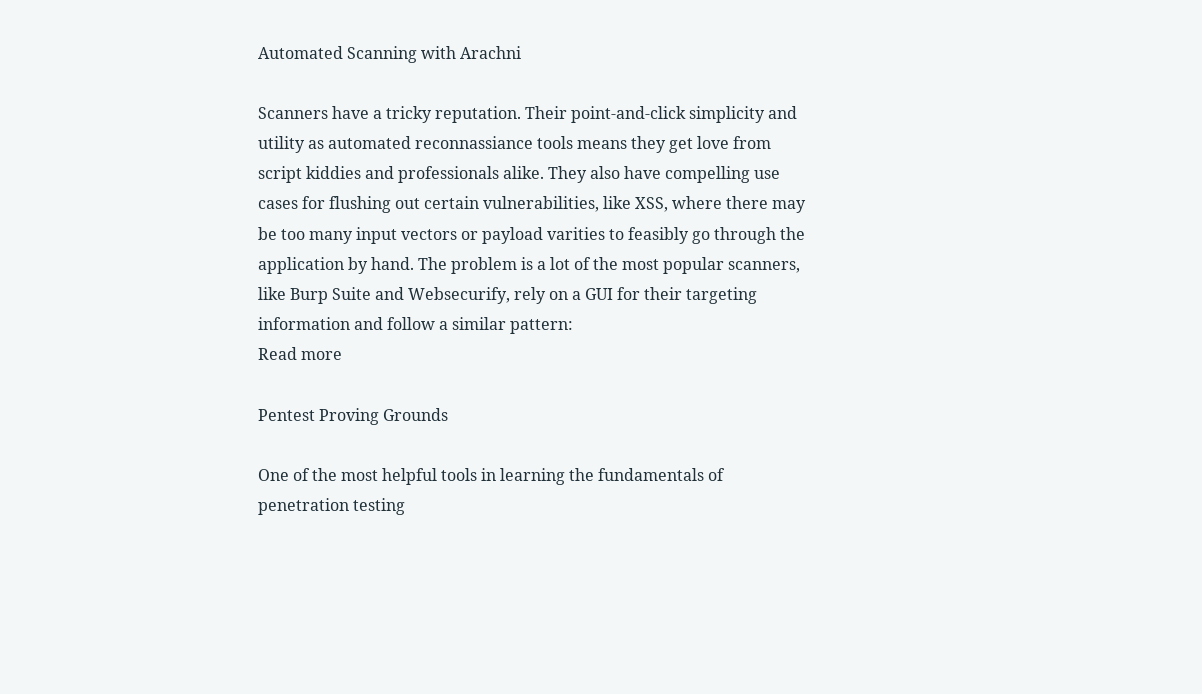Automated Scanning with Arachni

Scanners have a tricky reputation. Their point-and-click simplicity and utility as automated reconnassiance tools means they get love from script kiddies and professionals alike. They also have compelling use cases for flushing out certain vulnerabilities, like XSS, where there may be too many input vectors or payload varities to feasibly go through the application by hand. The problem is a lot of the most popular scanners, like Burp Suite and Websecurify, rely on a GUI for their targeting information and follow a similar pattern:
Read more

Pentest Proving Grounds

One of the most helpful tools in learning the fundamentals of penetration testing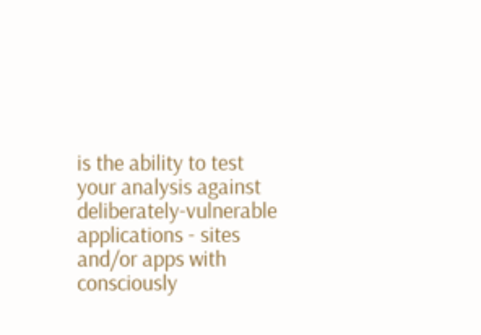is the ability to test your analysis against deliberately-vulnerable applications - sites and/or apps with consciously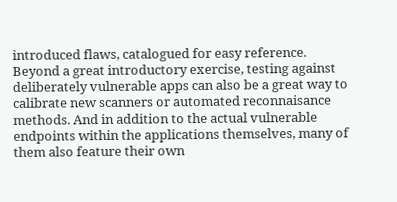introduced flaws, catalogued for easy reference. Beyond a great introductory exercise, testing against deliberately vulnerable apps can also be a great way to calibrate new scanners or automated reconnaisance methods. And in addition to the actual vulnerable endpoints within the applications themselves, many of them also feature their own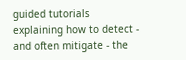guided tutorials explaining how to detect - and often mitigate - the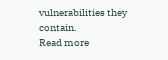vulnerabilities they contain.
Read more